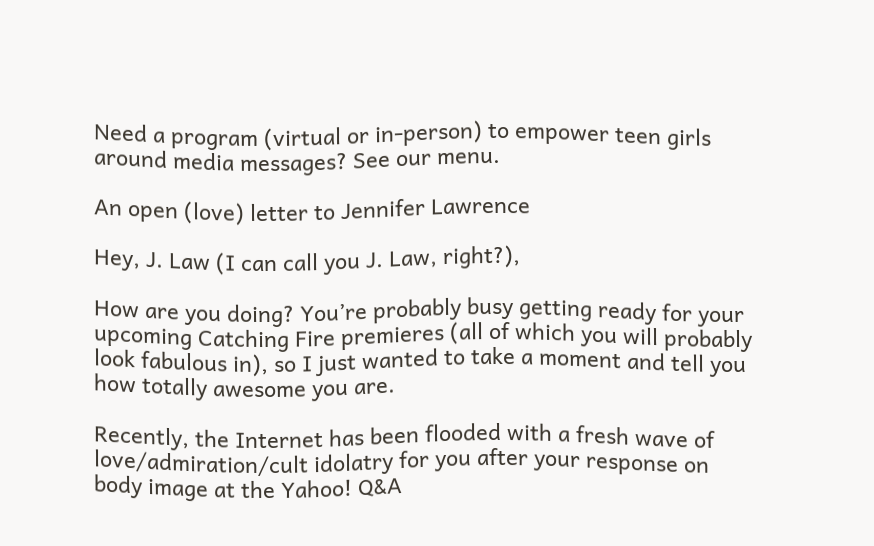Need a program (virtual or in-person) to empower teen girls around media messages? See our menu.

An open (love) letter to Jennifer Lawrence

Hey, J. Law (I can call you J. Law, right?),

How are you doing? You’re probably busy getting ready for your upcoming Catching Fire premieres (all of which you will probably look fabulous in), so I just wanted to take a moment and tell you how totally awesome you are.

Recently, the Internet has been flooded with a fresh wave of love/admiration/cult idolatry for you after your response on body image at the Yahoo! Q&A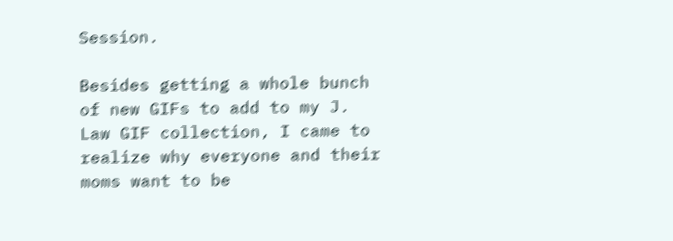Session.

Besides getting a whole bunch of new GIFs to add to my J. Law GIF collection, I came to realize why everyone and their moms want to be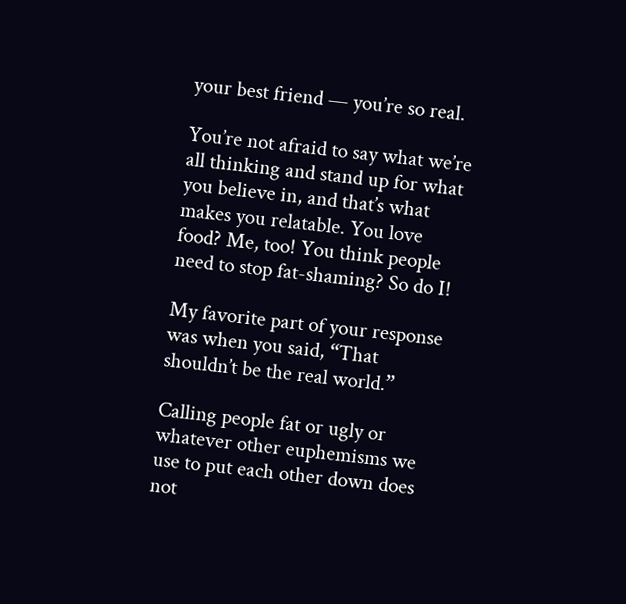your best friend — you’re so real.

You’re not afraid to say what we’re all thinking and stand up for what you believe in, and that’s what makes you relatable. You love food? Me, too! You think people need to stop fat-shaming? So do I!

My favorite part of your response was when you said, “That shouldn’t be the real world.”

Calling people fat or ugly or whatever other euphemisms we use to put each other down does not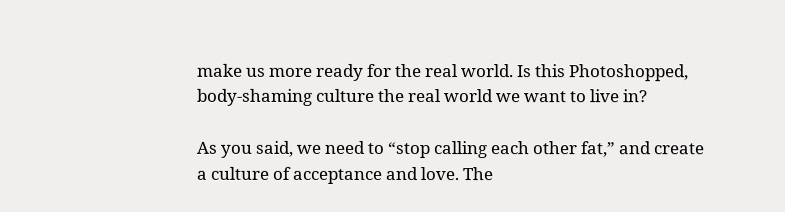make us more ready for the real world. Is this Photoshopped, body-shaming culture the real world we want to live in?

As you said, we need to “stop calling each other fat,” and create a culture of acceptance and love. The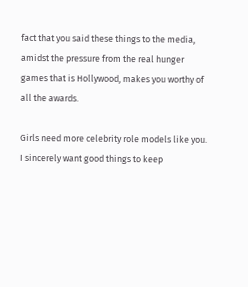fact that you said these things to the media, amidst the pressure from the real hunger games that is Hollywood, makes you worthy of all the awards.

Girls need more celebrity role models like you. I sincerely want good things to keep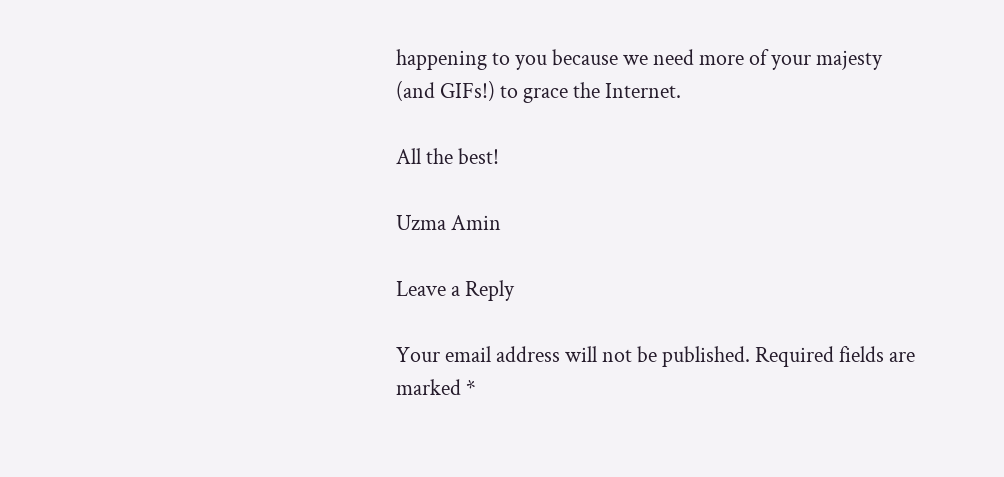happening to you because we need more of your majesty (and GIFs!) to grace the Internet.

All the best!

Uzma Amin

Leave a Reply

Your email address will not be published. Required fields are marked *